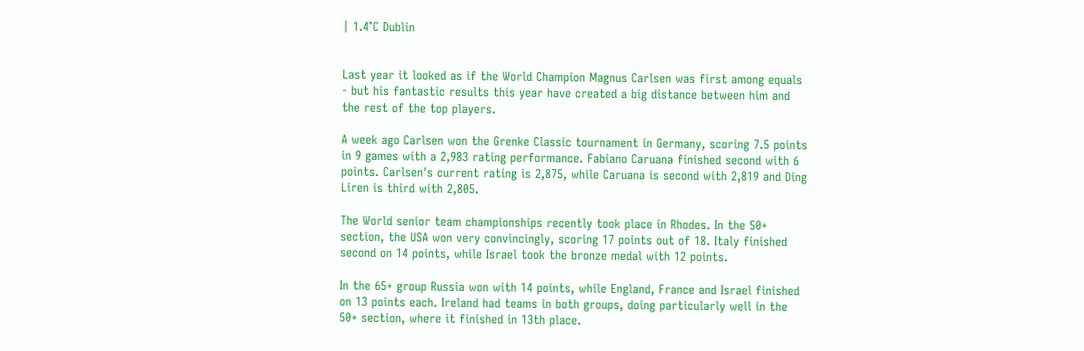| 1.4°C Dublin


Last year it looked as if the World Champion Magnus Carlsen was first among equals - but his fantastic results this year have created a big distance between him and the rest of the top players.

A week ago Carlsen won the Grenke Classic tournament in Germany, scoring 7.5 points in 9 games with a 2,983 rating performance. Fabiano Caruana finished second with 6 points. Carlsen's current rating is 2,875, while Caruana is second with 2,819 and Ding Liren is third with 2,805.

The World senior team championships recently took place in Rhodes. In the 50+ section, the USA won very convincingly, scoring 17 points out of 18. Italy finished second on 14 points, while Israel took the bronze medal with 12 points.

In the 65+ group Russia won with 14 points, while England, France and Israel finished on 13 points each. Ireland had teams in both groups, doing particularly well in the 50+ section, where it finished in 13th place.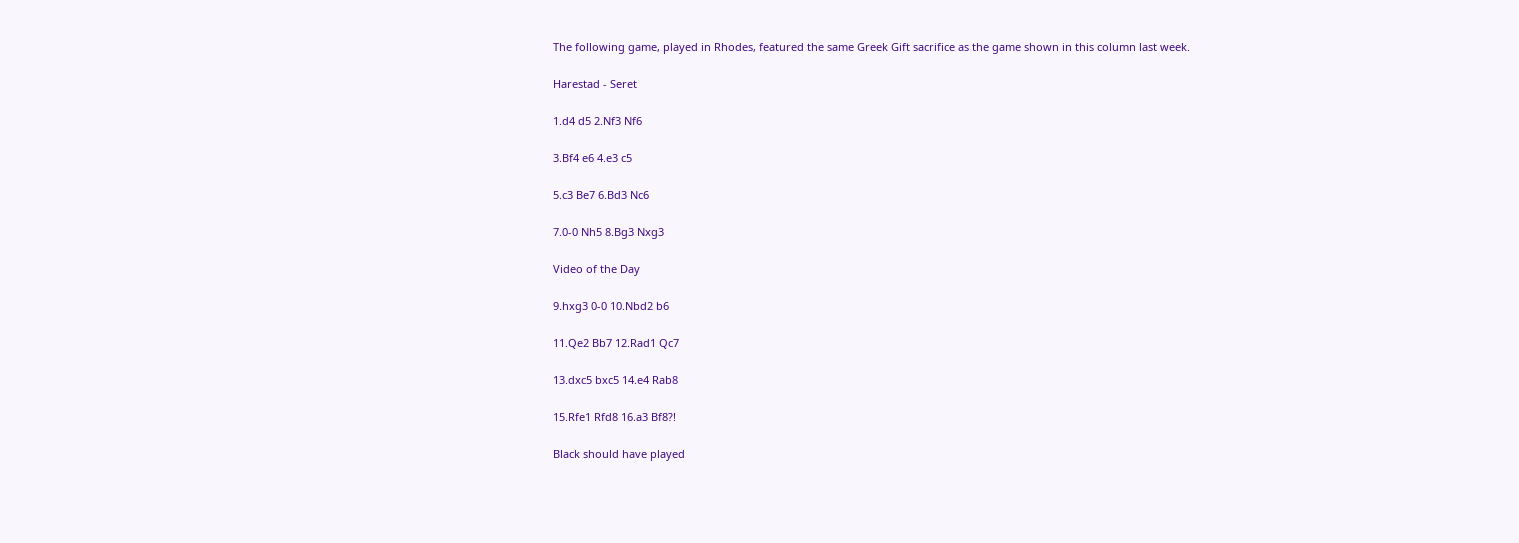The following game, played in Rhodes, featured the same Greek Gift sacrifice as the game shown in this column last week.

Harestad - Seret

1.d4 d5 2.Nf3 Nf6

3.Bf4 e6 4.e3 c5

5.c3 Be7 6.Bd3 Nc6

7.0-0 Nh5 8.Bg3 Nxg3

Video of the Day

9.hxg3 0-0 10.Nbd2 b6

11.Qe2 Bb7 12.Rad1 Qc7

13.dxc5 bxc5 14.e4 Rab8

15.Rfe1 Rfd8 16.a3 Bf8?!

Black should have played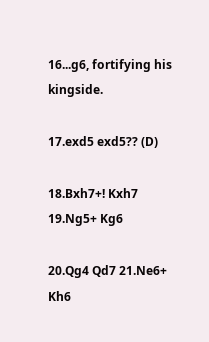16...g6, fortifying his kingside.

17.exd5 exd5?? (D)

18.Bxh7+! Kxh7 19.Ng5+ Kg6

20.Qg4 Qd7 21.Ne6+ Kh6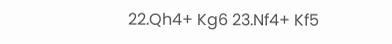22.Qh4+ Kg6 23.Nf4+ Kf5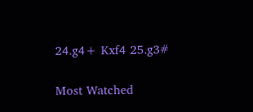24.g4+ Kxf4 25.g3#

Most Watched